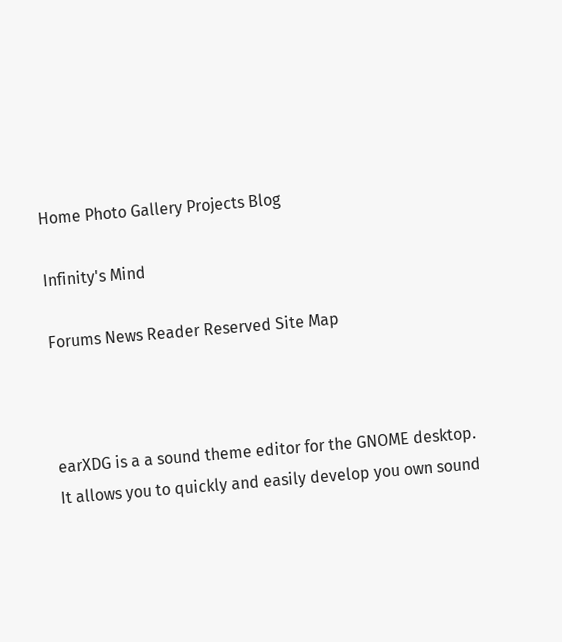Home Photo Gallery Projects Blog

Infinity's Mind

Forums News Reader Reserved Site Map



earXDG is a a sound theme editor for the GNOME desktop. It allows you to quickly and easily develop you own sound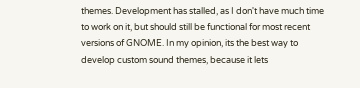themes. Development has stalled, as I don't have much time to work on it, but should still be functional for most recent versions of GNOME. In my opinion, its the best way to develop custom sound themes, because it lets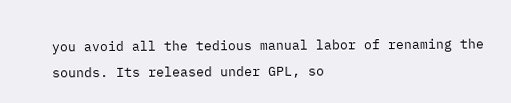you avoid all the tedious manual labor of renaming the sounds. Its released under GPL, so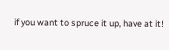if you want to spruce it up, have at it!